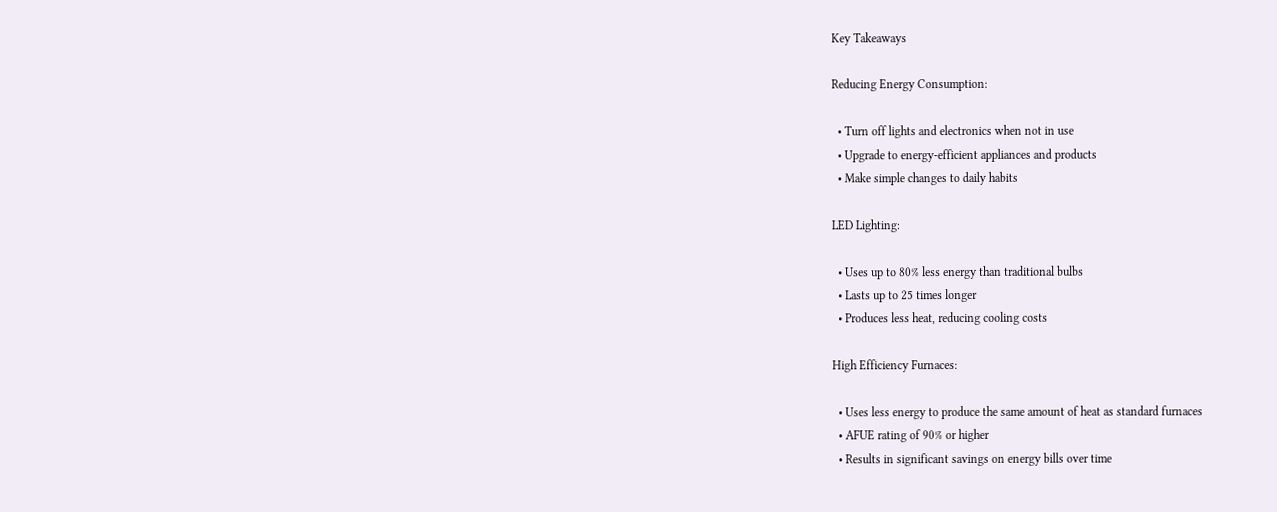Key Takeaways

Reducing Energy Consumption:

  • Turn off lights and electronics when not in use
  • Upgrade to energy-efficient appliances and products
  • Make simple changes to daily habits

LED Lighting:

  • Uses up to 80% less energy than traditional bulbs
  • Lasts up to 25 times longer
  • Produces less heat, reducing cooling costs

High Efficiency Furnaces:

  • Uses less energy to produce the same amount of heat as standard furnaces
  • AFUE rating of 90% or higher
  • Results in significant savings on energy bills over time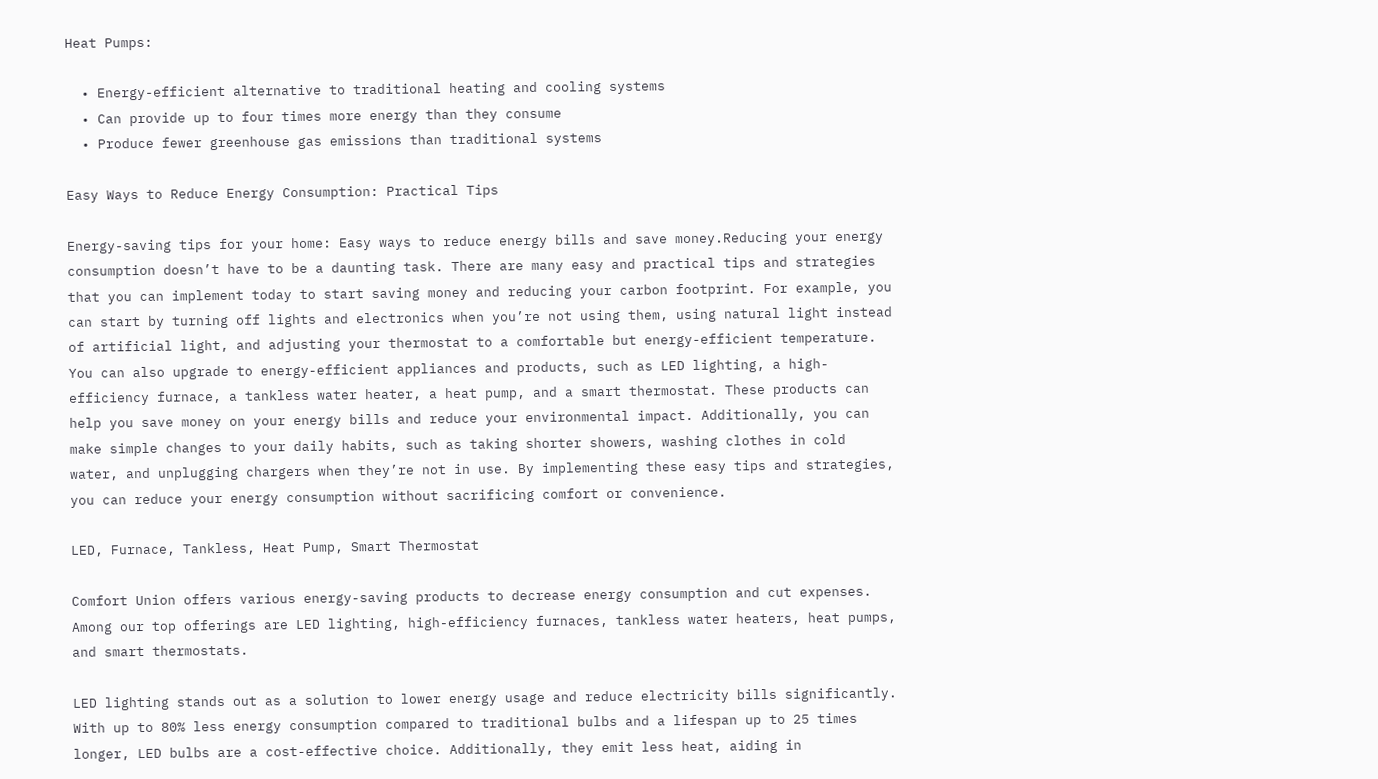Heat Pumps:

  • Energy-efficient alternative to traditional heating and cooling systems
  • Can provide up to four times more energy than they consume
  • Produce fewer greenhouse gas emissions than traditional systems

Easy Ways to Reduce Energy Consumption: Practical Tips

Energy-saving tips for your home: Easy ways to reduce energy bills and save money.Reducing your energy consumption doesn’t have to be a daunting task. There are many easy and practical tips and strategies that you can implement today to start saving money and reducing your carbon footprint. For example, you can start by turning off lights and electronics when you’re not using them, using natural light instead of artificial light, and adjusting your thermostat to a comfortable but energy-efficient temperature. You can also upgrade to energy-efficient appliances and products, such as LED lighting, a high-efficiency furnace, a tankless water heater, a heat pump, and a smart thermostat. These products can help you save money on your energy bills and reduce your environmental impact. Additionally, you can make simple changes to your daily habits, such as taking shorter showers, washing clothes in cold water, and unplugging chargers when they’re not in use. By implementing these easy tips and strategies, you can reduce your energy consumption without sacrificing comfort or convenience.

LED, Furnace, Tankless, Heat Pump, Smart Thermostat

Comfort Union offers various energy-saving products to decrease energy consumption and cut expenses. Among our top offerings are LED lighting, high-efficiency furnaces, tankless water heaters, heat pumps, and smart thermostats.

LED lighting stands out as a solution to lower energy usage and reduce electricity bills significantly. With up to 80% less energy consumption compared to traditional bulbs and a lifespan up to 25 times longer, LED bulbs are a cost-effective choice. Additionally, they emit less heat, aiding in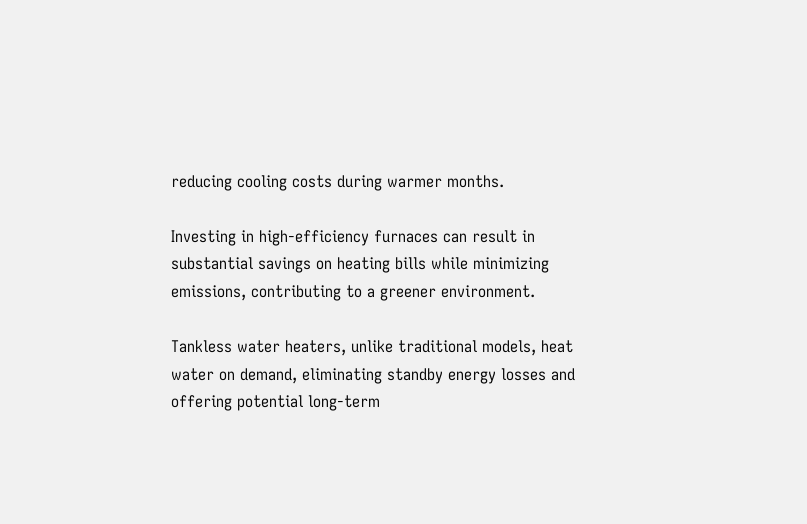reducing cooling costs during warmer months.

Investing in high-efficiency furnaces can result in substantial savings on heating bills while minimizing emissions, contributing to a greener environment.

Tankless water heaters, unlike traditional models, heat water on demand, eliminating standby energy losses and offering potential long-term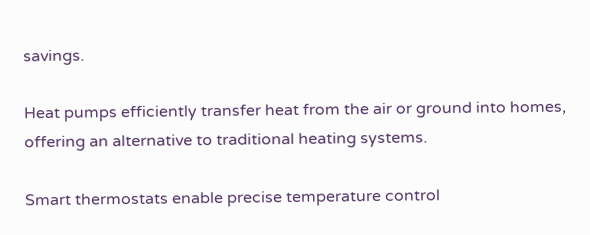savings.

Heat pumps efficiently transfer heat from the air or ground into homes, offering an alternative to traditional heating systems.

Smart thermostats enable precise temperature control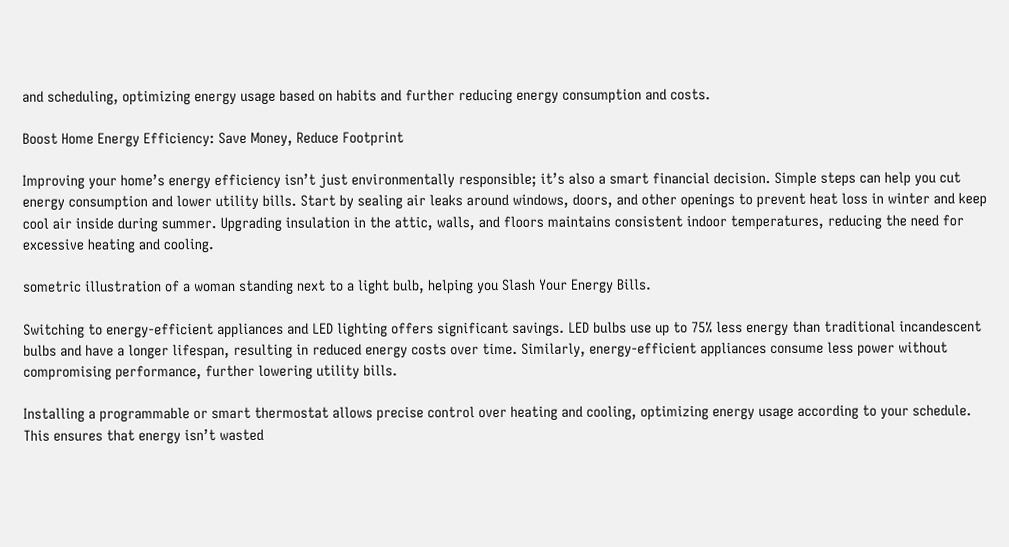and scheduling, optimizing energy usage based on habits and further reducing energy consumption and costs.

Boost Home Energy Efficiency: Save Money, Reduce Footprint

Improving your home’s energy efficiency isn’t just environmentally responsible; it’s also a smart financial decision. Simple steps can help you cut energy consumption and lower utility bills. Start by sealing air leaks around windows, doors, and other openings to prevent heat loss in winter and keep cool air inside during summer. Upgrading insulation in the attic, walls, and floors maintains consistent indoor temperatures, reducing the need for excessive heating and cooling.

sometric illustration of a woman standing next to a light bulb, helping you Slash Your Energy Bills.

Switching to energy-efficient appliances and LED lighting offers significant savings. LED bulbs use up to 75% less energy than traditional incandescent bulbs and have a longer lifespan, resulting in reduced energy costs over time. Similarly, energy-efficient appliances consume less power without compromising performance, further lowering utility bills.

Installing a programmable or smart thermostat allows precise control over heating and cooling, optimizing energy usage according to your schedule. This ensures that energy isn’t wasted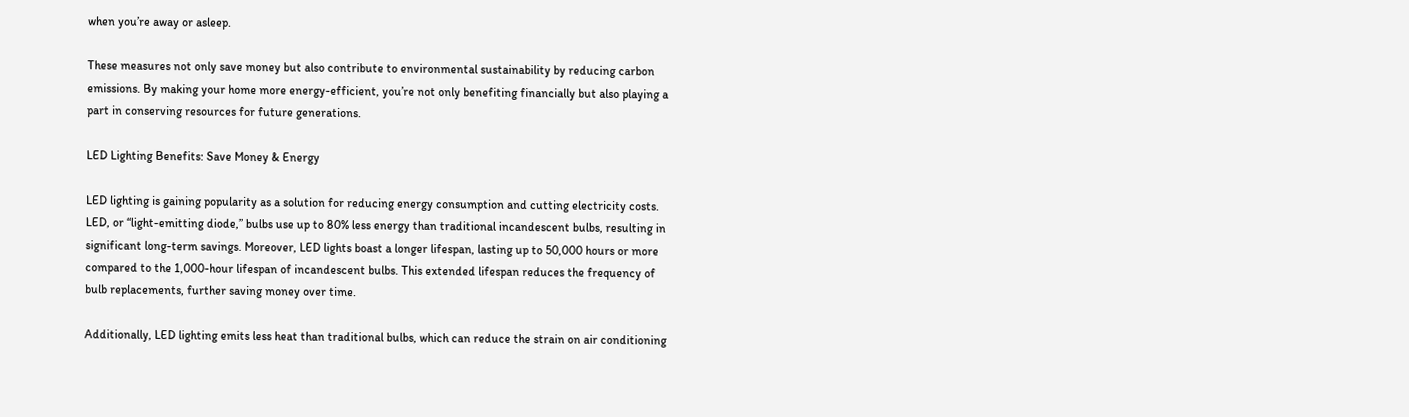when you’re away or asleep.

These measures not only save money but also contribute to environmental sustainability by reducing carbon emissions. By making your home more energy-efficient, you’re not only benefiting financially but also playing a part in conserving resources for future generations.

LED Lighting Benefits: Save Money & Energy

LED lighting is gaining popularity as a solution for reducing energy consumption and cutting electricity costs. LED, or “light-emitting diode,” bulbs use up to 80% less energy than traditional incandescent bulbs, resulting in significant long-term savings. Moreover, LED lights boast a longer lifespan, lasting up to 50,000 hours or more compared to the 1,000-hour lifespan of incandescent bulbs. This extended lifespan reduces the frequency of bulb replacements, further saving money over time.

Additionally, LED lighting emits less heat than traditional bulbs, which can reduce the strain on air conditioning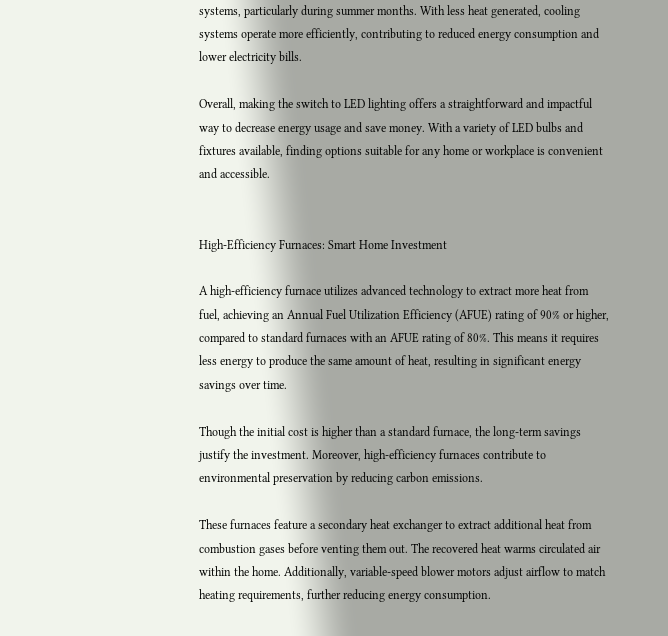systems, particularly during summer months. With less heat generated, cooling systems operate more efficiently, contributing to reduced energy consumption and lower electricity bills.

Overall, making the switch to LED lighting offers a straightforward and impactful way to decrease energy usage and save money. With a variety of LED bulbs and fixtures available, finding options suitable for any home or workplace is convenient and accessible.


High-Efficiency Furnaces: Smart Home Investment

A high-efficiency furnace utilizes advanced technology to extract more heat from fuel, achieving an Annual Fuel Utilization Efficiency (AFUE) rating of 90% or higher, compared to standard furnaces with an AFUE rating of 80%. This means it requires less energy to produce the same amount of heat, resulting in significant energy savings over time.

Though the initial cost is higher than a standard furnace, the long-term savings justify the investment. Moreover, high-efficiency furnaces contribute to environmental preservation by reducing carbon emissions.

These furnaces feature a secondary heat exchanger to extract additional heat from combustion gases before venting them out. The recovered heat warms circulated air within the home. Additionally, variable-speed blower motors adjust airflow to match heating requirements, further reducing energy consumption.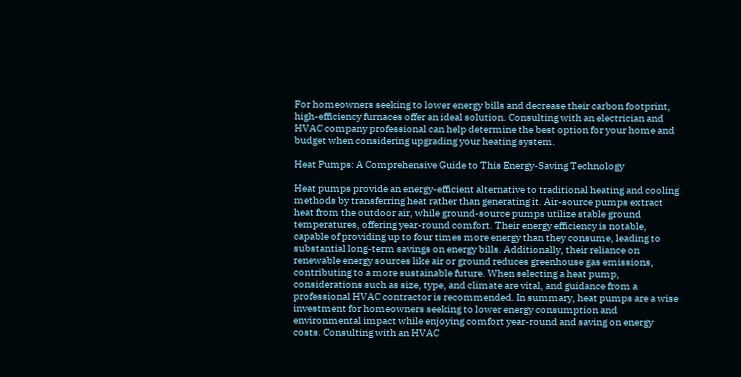For homeowners seeking to lower energy bills and decrease their carbon footprint, high-efficiency furnaces offer an ideal solution. Consulting with an electrician and HVAC company professional can help determine the best option for your home and budget when considering upgrading your heating system.

Heat Pumps: A Comprehensive Guide to This Energy-Saving Technology

Heat pumps provide an energy-efficient alternative to traditional heating and cooling methods by transferring heat rather than generating it. Air-source pumps extract heat from the outdoor air, while ground-source pumps utilize stable ground temperatures, offering year-round comfort. Their energy efficiency is notable, capable of providing up to four times more energy than they consume, leading to substantial long-term savings on energy bills. Additionally, their reliance on renewable energy sources like air or ground reduces greenhouse gas emissions, contributing to a more sustainable future. When selecting a heat pump, considerations such as size, type, and climate are vital, and guidance from a professional HVAC contractor is recommended. In summary, heat pumps are a wise investment for homeowners seeking to lower energy consumption and environmental impact while enjoying comfort year-round and saving on energy costs. Consulting with an HVAC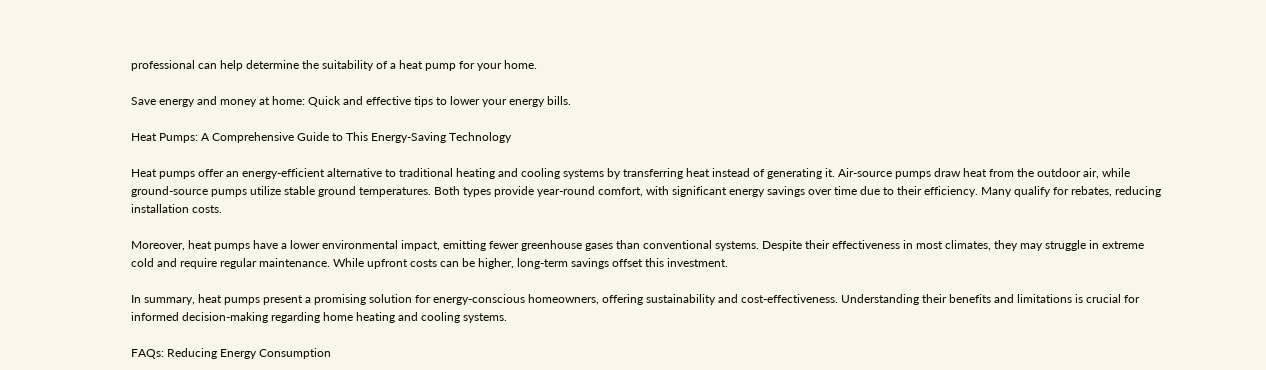professional can help determine the suitability of a heat pump for your home.

Save energy and money at home: Quick and effective tips to lower your energy bills.

Heat Pumps: A Comprehensive Guide to This Energy-Saving Technology

Heat pumps offer an energy-efficient alternative to traditional heating and cooling systems by transferring heat instead of generating it. Air-source pumps draw heat from the outdoor air, while ground-source pumps utilize stable ground temperatures. Both types provide year-round comfort, with significant energy savings over time due to their efficiency. Many qualify for rebates, reducing installation costs.

Moreover, heat pumps have a lower environmental impact, emitting fewer greenhouse gases than conventional systems. Despite their effectiveness in most climates, they may struggle in extreme cold and require regular maintenance. While upfront costs can be higher, long-term savings offset this investment.

In summary, heat pumps present a promising solution for energy-conscious homeowners, offering sustainability and cost-effectiveness. Understanding their benefits and limitations is crucial for informed decision-making regarding home heating and cooling systems.

FAQs: Reducing Energy Consumption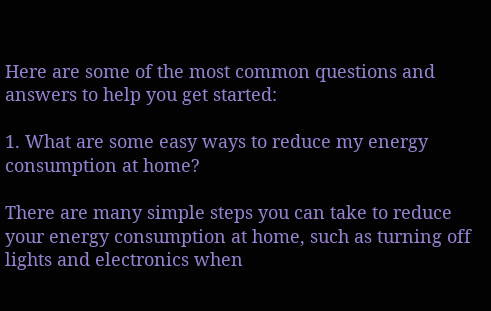Here are some of the most common questions and answers to help you get started:

1. What are some easy ways to reduce my energy consumption at home?

There are many simple steps you can take to reduce your energy consumption at home, such as turning off lights and electronics when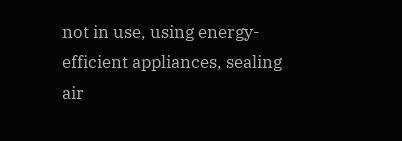not in use, using energy-efficient appliances, sealing air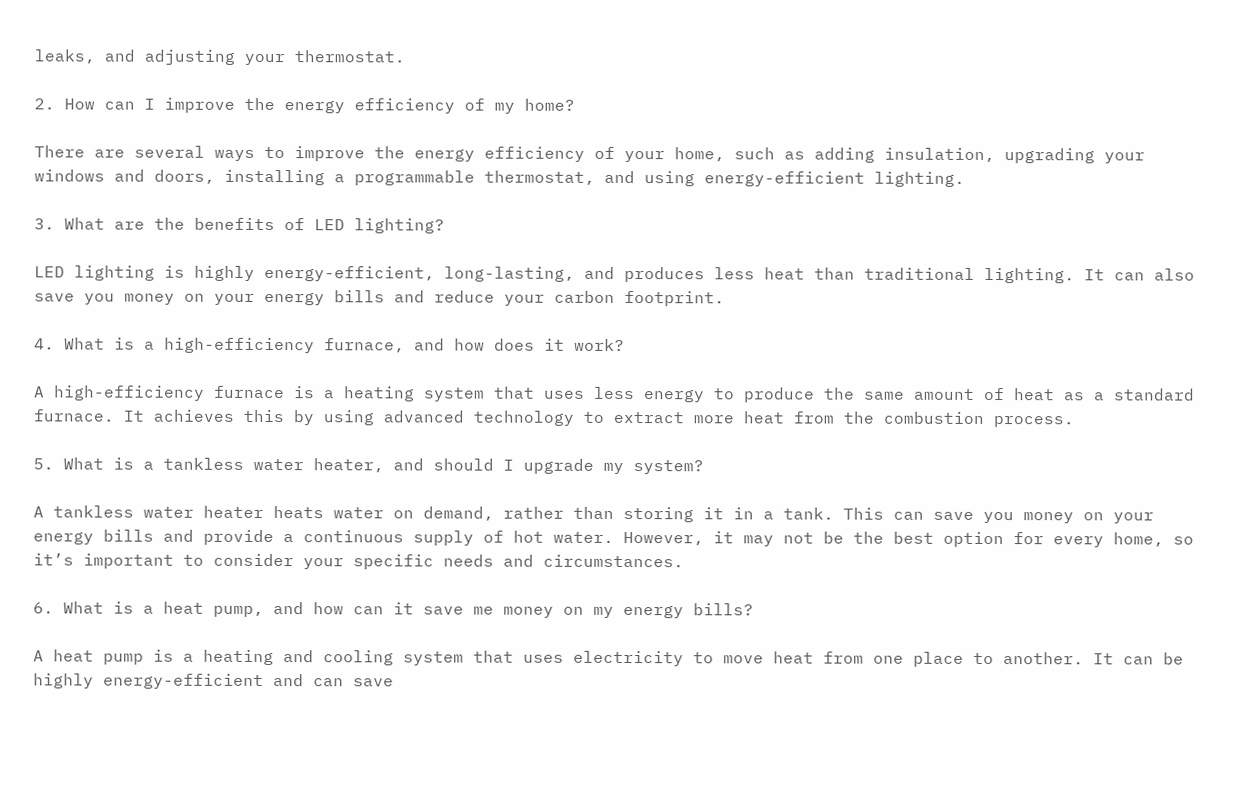leaks, and adjusting your thermostat.

2. How can I improve the energy efficiency of my home?

There are several ways to improve the energy efficiency of your home, such as adding insulation, upgrading your windows and doors, installing a programmable thermostat, and using energy-efficient lighting.

3. What are the benefits of LED lighting?

LED lighting is highly energy-efficient, long-lasting, and produces less heat than traditional lighting. It can also save you money on your energy bills and reduce your carbon footprint.

4. What is a high-efficiency furnace, and how does it work?

A high-efficiency furnace is a heating system that uses less energy to produce the same amount of heat as a standard furnace. It achieves this by using advanced technology to extract more heat from the combustion process.

5. What is a tankless water heater, and should I upgrade my system?

A tankless water heater heats water on demand, rather than storing it in a tank. This can save you money on your energy bills and provide a continuous supply of hot water. However, it may not be the best option for every home, so it’s important to consider your specific needs and circumstances.

6. What is a heat pump, and how can it save me money on my energy bills?

A heat pump is a heating and cooling system that uses electricity to move heat from one place to another. It can be highly energy-efficient and can save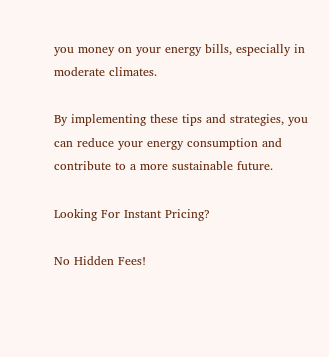you money on your energy bills, especially in moderate climates.

By implementing these tips and strategies, you can reduce your energy consumption and contribute to a more sustainable future.

Looking For Instant Pricing?

No Hidden Fees!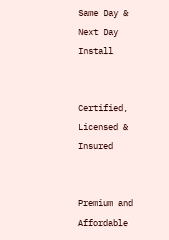Same Day & Next Day Install


Certified, Licensed & Insured


Premium and Affordable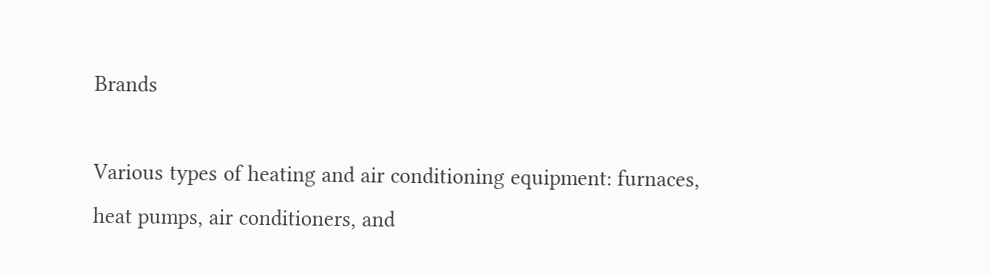Brands

Various types of heating and air conditioning equipment: furnaces, heat pumps, air conditioners, and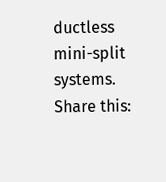ductless mini-split systems.
Share this: